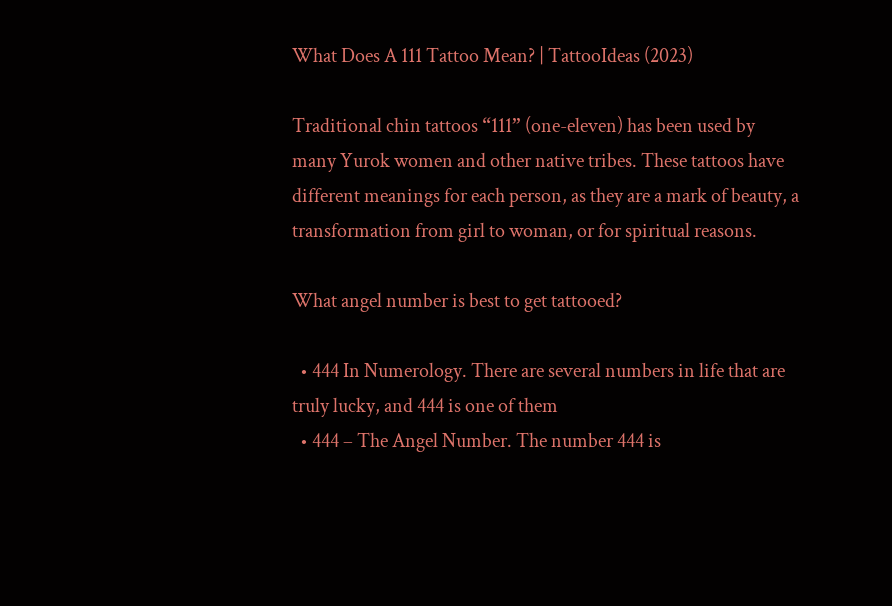What Does A 111 Tattoo Mean? | TattooIdeas (2023)

Traditional chin tattoos “111” (one-eleven) has been used by many Yurok women and other native tribes. These tattoos have different meanings for each person, as they are a mark of beauty, a transformation from girl to woman, or for spiritual reasons.

What angel number is best to get tattooed?

  • 444 In Numerology. There are several numbers in life that are truly lucky, and 444 is one of them
  • 444 – The Angel Number. The number 444 is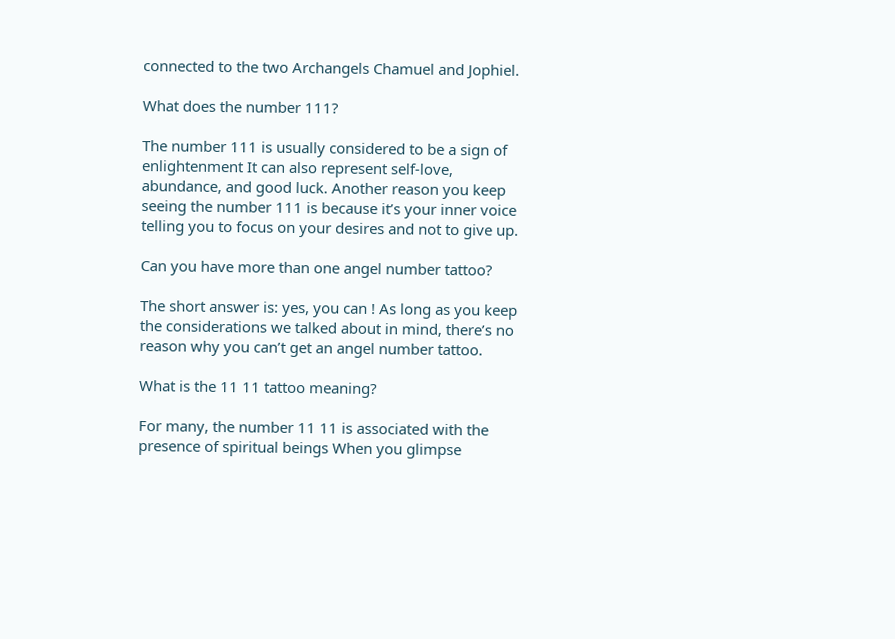connected to the two Archangels Chamuel and Jophiel.

What does the number 111?

The number 111 is usually considered to be a sign of enlightenment It can also represent self-love, abundance, and good luck. Another reason you keep seeing the number 111 is because it’s your inner voice telling you to focus on your desires and not to give up.

Can you have more than one angel number tattoo?

The short answer is: yes, you can ! As long as you keep the considerations we talked about in mind, there’s no reason why you can’t get an angel number tattoo.

What is the 11 11 tattoo meaning?

For many, the number 11 11 is associated with the presence of spiritual beings When you glimpse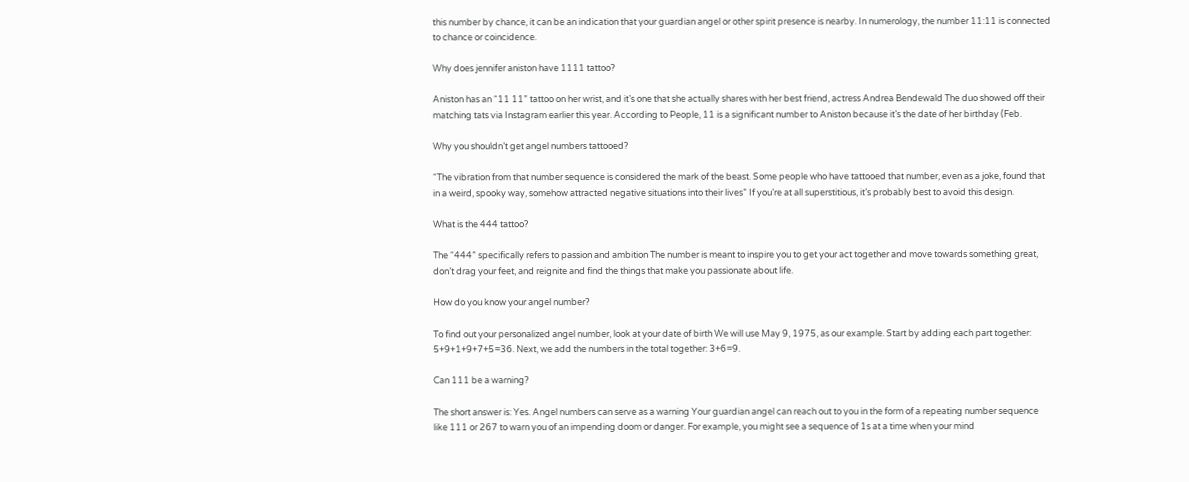this number by chance, it can be an indication that your guardian angel or other spirit presence is nearby. In numerology, the number 11:11 is connected to chance or coincidence.

Why does jennifer aniston have 1111 tattoo?

Aniston has an “11 11” tattoo on her wrist, and it’s one that she actually shares with her best friend, actress Andrea Bendewald The duo showed off their matching tats via Instagram earlier this year. According to People, 11 is a significant number to Aniston because it’s the date of her birthday (Feb.

Why you shouldn’t get angel numbers tattooed?

“The vibration from that number sequence is considered the mark of the beast. Some people who have tattooed that number, even as a joke, found that in a weird, spooky way, somehow attracted negative situations into their lives” If you’re at all superstitious, it’s probably best to avoid this design.

What is the 444 tattoo?

The “444” specifically refers to passion and ambition The number is meant to inspire you to get your act together and move towards something great, don’t drag your feet, and reignite and find the things that make you passionate about life.

How do you know your angel number?

To find out your personalized angel number, look at your date of birth We will use May 9, 1975, as our example. Start by adding each part together: 5+9+1+9+7+5=36. Next, we add the numbers in the total together: 3+6=9.

Can 111 be a warning?

The short answer is: Yes. Angel numbers can serve as a warning Your guardian angel can reach out to you in the form of a repeating number sequence like 111 or 267 to warn you of an impending doom or danger. For example, you might see a sequence of 1s at a time when your mind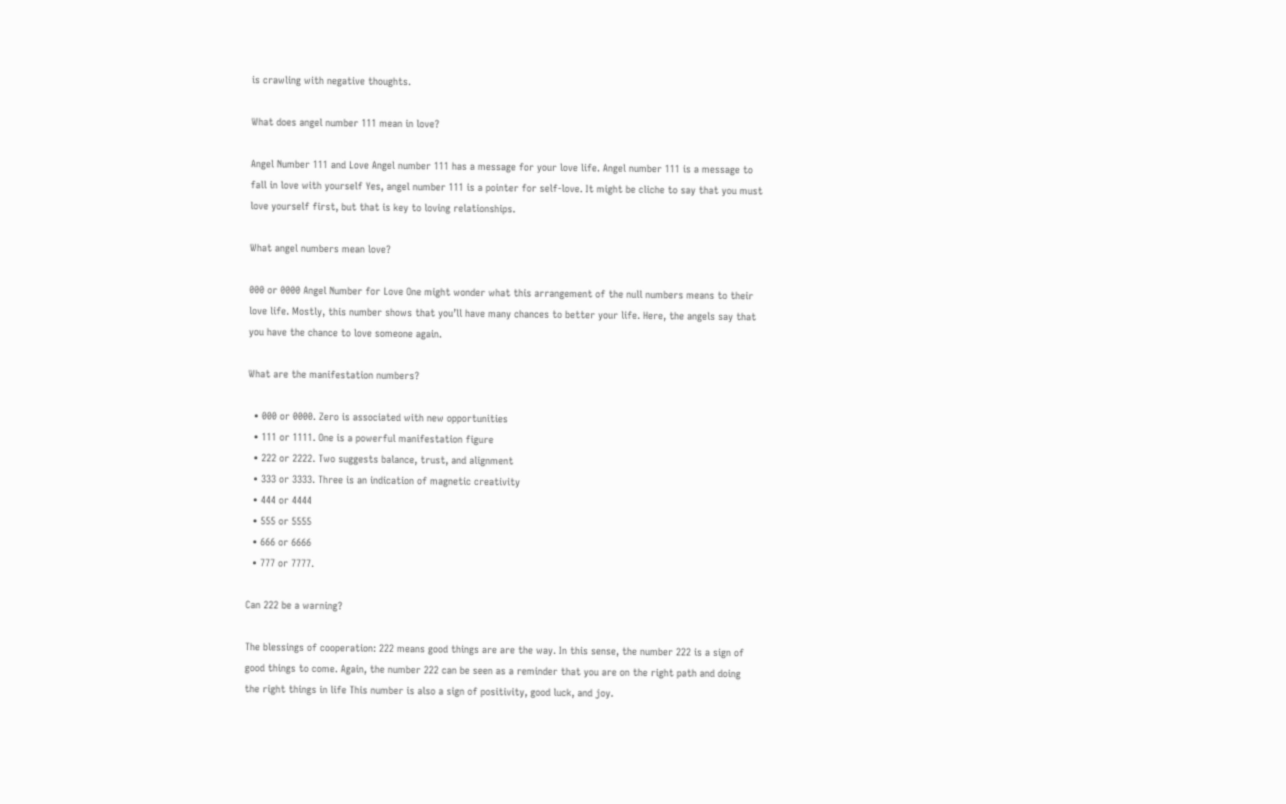is crawling with negative thoughts.

What does angel number 111 mean in love?

Angel Number 111 and Love Angel number 111 has a message for your love life. Angel number 111 is a message to fall in love with yourself Yes, angel number 111 is a pointer for self-love. It might be cliche to say that you must love yourself first, but that is key to loving relationships.

What angel numbers mean love?

000 or 0000 Angel Number for Love One might wonder what this arrangement of the null numbers means to their love life. Mostly, this number shows that you’ll have many chances to better your life. Here, the angels say that you have the chance to love someone again.

What are the manifestation numbers?

  • 000 or 0000. Zero is associated with new opportunities
  • 111 or 1111. One is a powerful manifestation figure
  • 222 or 2222. Two suggests balance, trust, and alignment
  • 333 or 3333. Three is an indication of magnetic creativity
  • 444 or 4444
  • 555 or 5555
  • 666 or 6666
  • 777 or 7777.

Can 222 be a warning?

The blessings of cooperation: 222 means good things are are the way. In this sense, the number 222 is a sign of good things to come. Again, the number 222 can be seen as a reminder that you are on the right path and doing the right things in life This number is also a sign of positivity, good luck, and joy.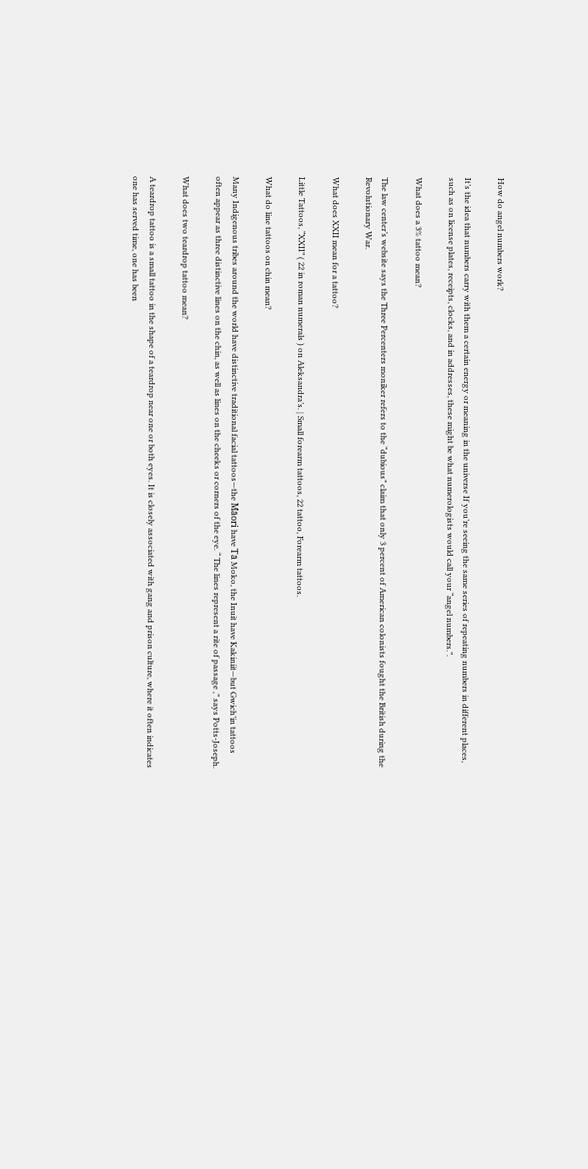How do angel numbers work?

It’s the idea that numbers carry with them a certain energy or meaning in the universe If you’re seeing the same series of repeating numbers in different places, such as on license plates, receipts, clocks, and in addresses, these might be what numerologists would call your “angel numbers.”.

What does a 3% tattoo mean?

The law center’s website says the Three Percenters moniker refers to the “dubious” claim that only 3 percent of American colonists fought the British during the Revolutionary War.

What does XXII mean for a tattoo?

Little Tattoos, “XXII” ( 22 in roman numerals ) on Aleksandra’s. | Small forearm tattoos, 22 tattoo, Forearm tattoos.

What do line tattoos on chin mean?

Many Indigenous tribes around the world have distinctive traditional facial tattoos—the Māori have Tā Moko, the Inuit have Kakiniit—but Gwich’in tattoos often appear as three distinctive lines on the chin, as well as lines on the cheeks or corners of the eye. “ The lines represent a rite of passage ,” says Potts-Joseph.

What does two teardrop tattoo mean?

A teardrop tattoo is a small tattoo in the shape of a teardrop near one or both eyes. It is closely associated with gang and prison culture, where it often indicates one has served time, one has been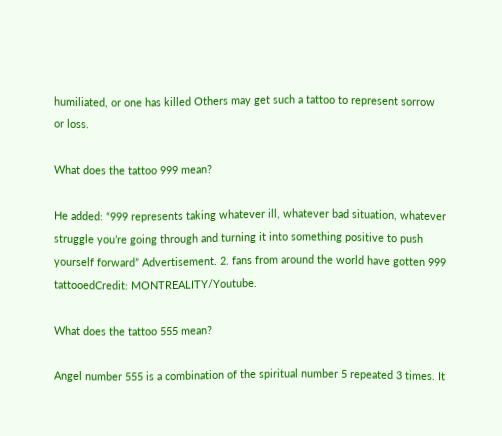humiliated, or one has killed Others may get such a tattoo to represent sorrow or loss.

What does the tattoo 999 mean?

He added: “999 represents taking whatever ill, whatever bad situation, whatever struggle you’re going through and turning it into something positive to push yourself forward” Advertisement. 2. fans from around the world have gotten 999 tattooedCredit: MONTREALITY/Youtube.

What does the tattoo 555 mean?

Angel number 555 is a combination of the spiritual number 5 repeated 3 times. It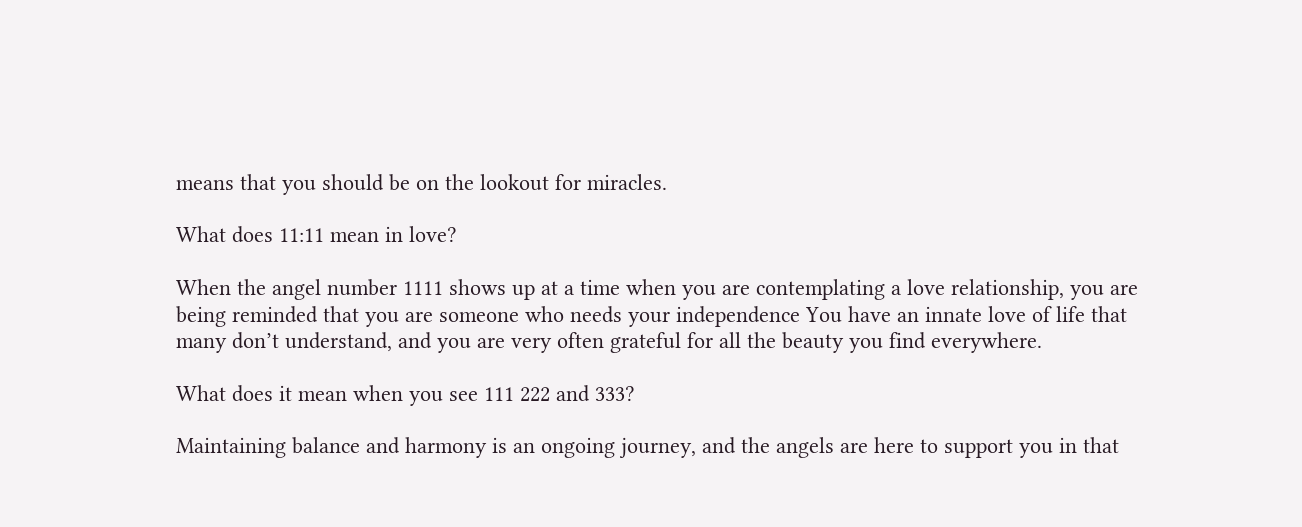means that you should be on the lookout for miracles.

What does 11:11 mean in love?

When the angel number 1111 shows up at a time when you are contemplating a love relationship, you are being reminded that you are someone who needs your independence You have an innate love of life that many don’t understand, and you are very often grateful for all the beauty you find everywhere.

What does it mean when you see 111 222 and 333?

Maintaining balance and harmony is an ongoing journey, and the angels are here to support you in that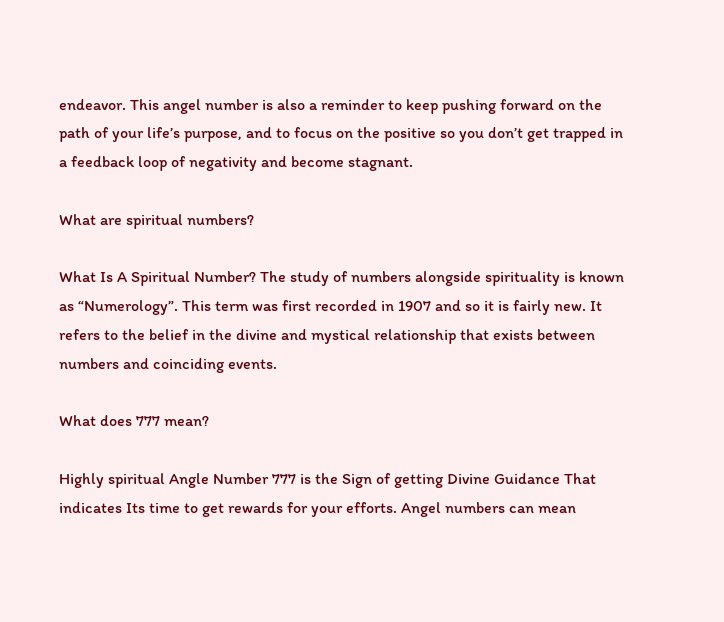endeavor. This angel number is also a reminder to keep pushing forward on the path of your life’s purpose, and to focus on the positive so you don’t get trapped in a feedback loop of negativity and become stagnant.

What are spiritual numbers?

What Is A Spiritual Number? The study of numbers alongside spirituality is known as “Numerology”. This term was first recorded in 1907 and so it is fairly new. It refers to the belief in the divine and mystical relationship that exists between numbers and coinciding events.

What does 777 mean?

Highly spiritual Angle Number 777 is the Sign of getting Divine Guidance That indicates Its time to get rewards for your efforts. Angel numbers can mean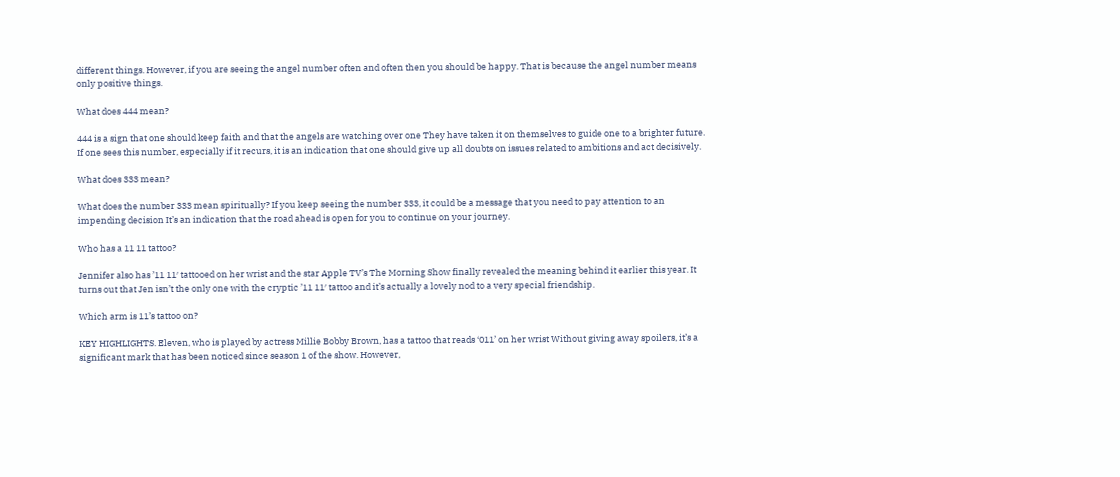different things. However, if you are seeing the angel number often and often then you should be happy. That is because the angel number means only positive things.

What does 444 mean?

444 is a sign that one should keep faith and that the angels are watching over one They have taken it on themselves to guide one to a brighter future. If one sees this number, especially if it recurs, it is an indication that one should give up all doubts on issues related to ambitions and act decisively.

What does 333 mean?

What does the number 333 mean spiritually? If you keep seeing the number 333, it could be a message that you need to pay attention to an impending decision It’s an indication that the road ahead is open for you to continue on your journey.

Who has a 11 11 tattoo?

Jennifer also has ’11 11′ tattooed on her wrist and the star Apple TV’s The Morning Show finally revealed the meaning behind it earlier this year. It turns out that Jen isn’t the only one with the cryptic ’11 11′ tattoo and it’s actually a lovely nod to a very special friendship.

Which arm is 11’s tattoo on?

KEY HIGHLIGHTS. Eleven, who is played by actress Millie Bobby Brown, has a tattoo that reads ‘011’ on her wrist Without giving away spoilers, it’s a significant mark that has been noticed since season 1 of the show. However,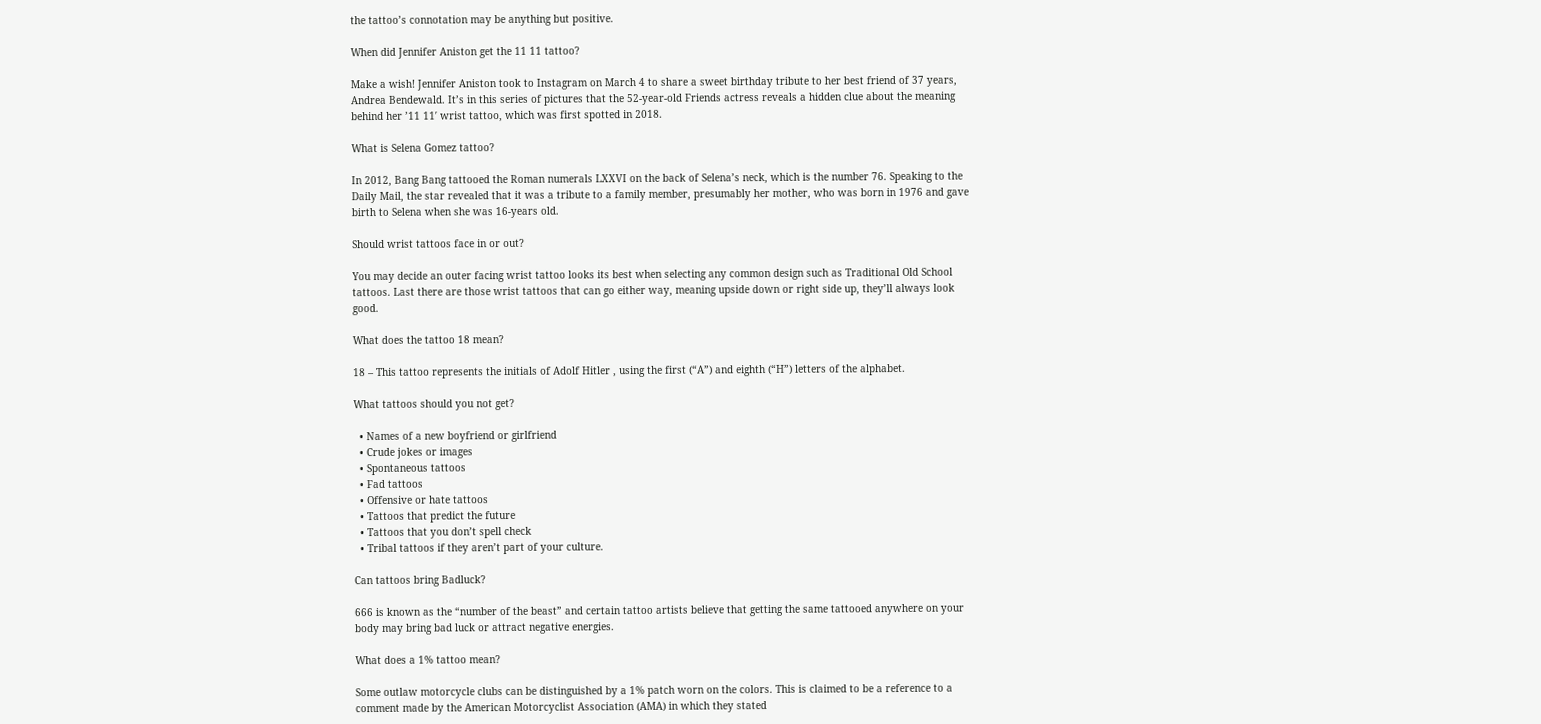the tattoo’s connotation may be anything but positive.

When did Jennifer Aniston get the 11 11 tattoo?

Make a wish! Jennifer Aniston took to Instagram on March 4 to share a sweet birthday tribute to her best friend of 37 years, Andrea Bendewald. It’s in this series of pictures that the 52-year-old Friends actress reveals a hidden clue about the meaning behind her ’11 11′ wrist tattoo, which was first spotted in 2018.

What is Selena Gomez tattoo?

In 2012, Bang Bang tattooed the Roman numerals LXXVI on the back of Selena’s neck, which is the number 76. Speaking to the Daily Mail, the star revealed that it was a tribute to a family member, presumably her mother, who was born in 1976 and gave birth to Selena when she was 16-years old.

Should wrist tattoos face in or out?

You may decide an outer facing wrist tattoo looks its best when selecting any common design such as Traditional Old School tattoos. Last there are those wrist tattoos that can go either way, meaning upside down or right side up, they’ll always look good.

What does the tattoo 18 mean?

18 – This tattoo represents the initials of Adolf Hitler , using the first (“A”) and eighth (“H”) letters of the alphabet.

What tattoos should you not get?

  • Names of a new boyfriend or girlfriend
  • Crude jokes or images
  • Spontaneous tattoos
  • Fad tattoos
  • Offensive or hate tattoos
  • Tattoos that predict the future
  • Tattoos that you don’t spell check
  • Tribal tattoos if they aren’t part of your culture.

Can tattoos bring Badluck?

666 is known as the “number of the beast” and certain tattoo artists believe that getting the same tattooed anywhere on your body may bring bad luck or attract negative energies.

What does a 1% tattoo mean?

Some outlaw motorcycle clubs can be distinguished by a 1% patch worn on the colors. This is claimed to be a reference to a comment made by the American Motorcyclist Association (AMA) in which they stated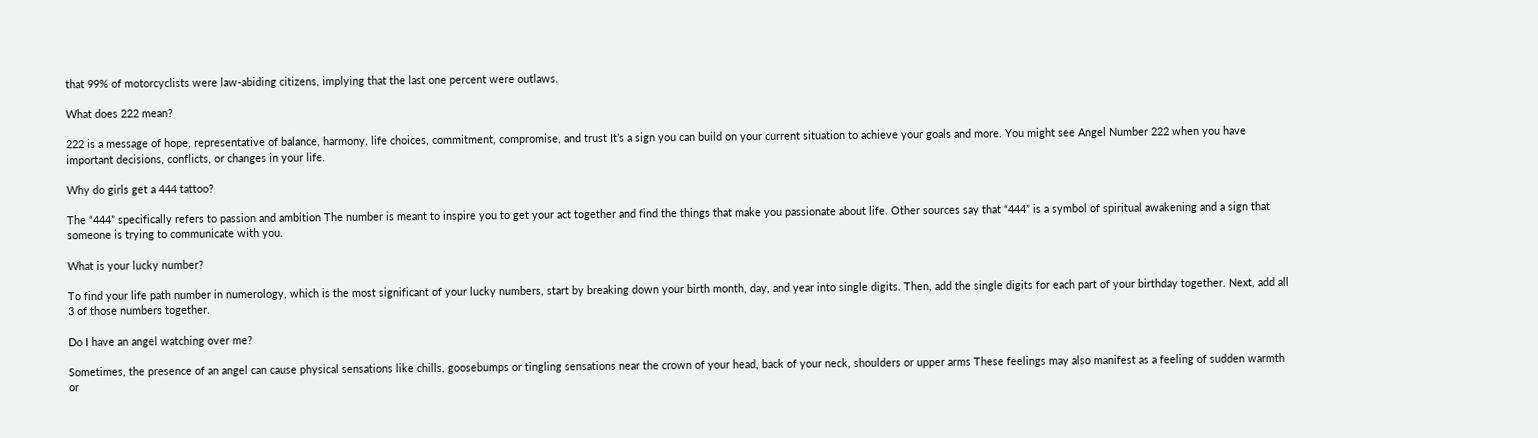that 99% of motorcyclists were law-abiding citizens, implying that the last one percent were outlaws.

What does 222 mean?

222 is a message of hope, representative of balance, harmony, life choices, commitment, compromise, and trust It’s a sign you can build on your current situation to achieve your goals and more. You might see Angel Number 222 when you have important decisions, conflicts, or changes in your life.

Why do girls get a 444 tattoo?

The “444” specifically refers to passion and ambition The number is meant to inspire you to get your act together and find the things that make you passionate about life. Other sources say that “444” is a symbol of spiritual awakening and a sign that someone is trying to communicate with you.

What is your lucky number?

To find your life path number in numerology, which is the most significant of your lucky numbers, start by breaking down your birth month, day, and year into single digits. Then, add the single digits for each part of your birthday together. Next, add all 3 of those numbers together.

Do I have an angel watching over me?

Sometimes, the presence of an angel can cause physical sensations like chills, goosebumps or tingling sensations near the crown of your head, back of your neck, shoulders or upper arms These feelings may also manifest as a feeling of sudden warmth or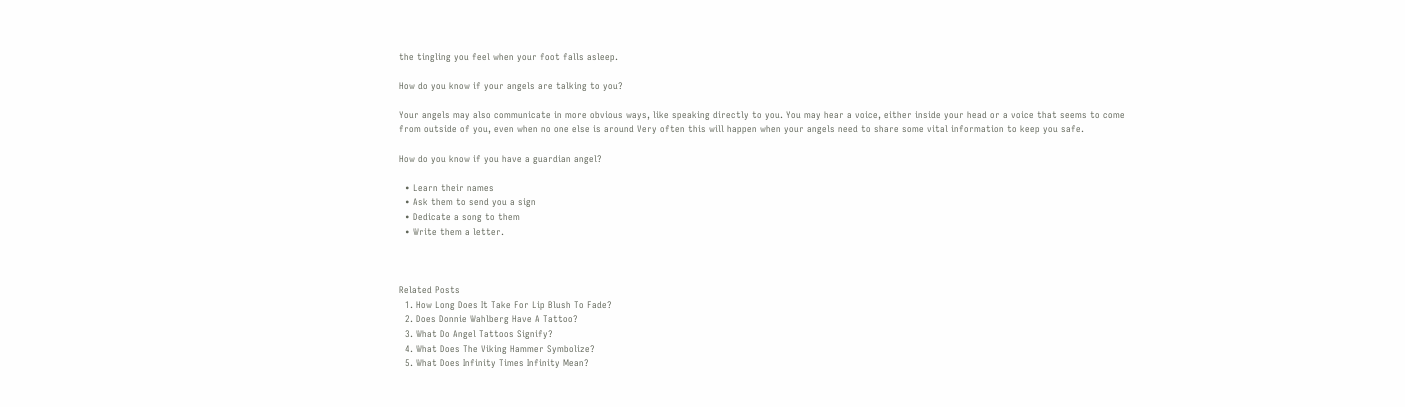the tingling you feel when your foot falls asleep.

How do you know if your angels are talking to you?

Your angels may also communicate in more obvious ways, like speaking directly to you. You may hear a voice, either inside your head or a voice that seems to come from outside of you, even when no one else is around Very often this will happen when your angels need to share some vital information to keep you safe.

How do you know if you have a guardian angel?

  • Learn their names
  • Ask them to send you a sign
  • Dedicate a song to them
  • Write them a letter.



Related Posts
  1. How Long Does It Take For Lip Blush To Fade?
  2. Does Donnie Wahlberg Have A Tattoo?
  3. What Do Angel Tattoos Signify?
  4. What Does The Viking Hammer Symbolize?
  5. What Does Infinity Times Infinity Mean?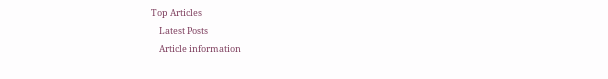Top Articles
    Latest Posts
    Article information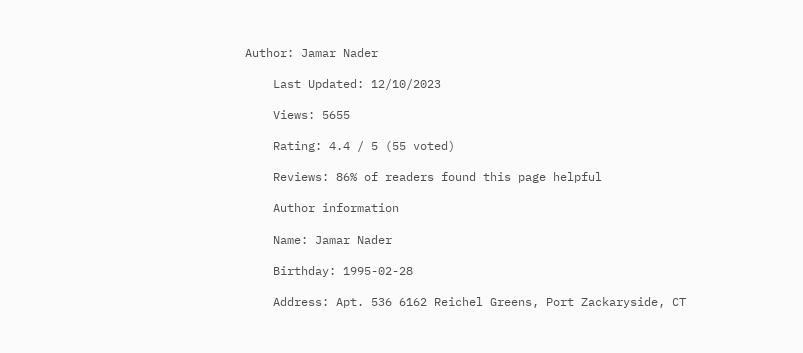Author: Jamar Nader

    Last Updated: 12/10/2023

    Views: 5655

    Rating: 4.4 / 5 (55 voted)

    Reviews: 86% of readers found this page helpful

    Author information

    Name: Jamar Nader

    Birthday: 1995-02-28

    Address: Apt. 536 6162 Reichel Greens, Port Zackaryside, CT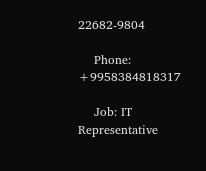22682-9804

    Phone: +9958384818317

    Job: IT Representative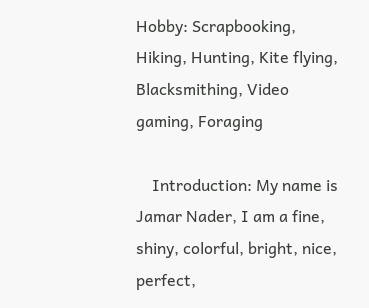Hobby: Scrapbooking, Hiking, Hunting, Kite flying, Blacksmithing, Video gaming, Foraging

    Introduction: My name is Jamar Nader, I am a fine, shiny, colorful, bright, nice, perfect,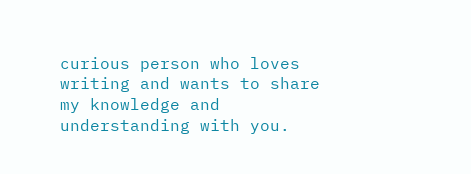curious person who loves writing and wants to share my knowledge and understanding with you.